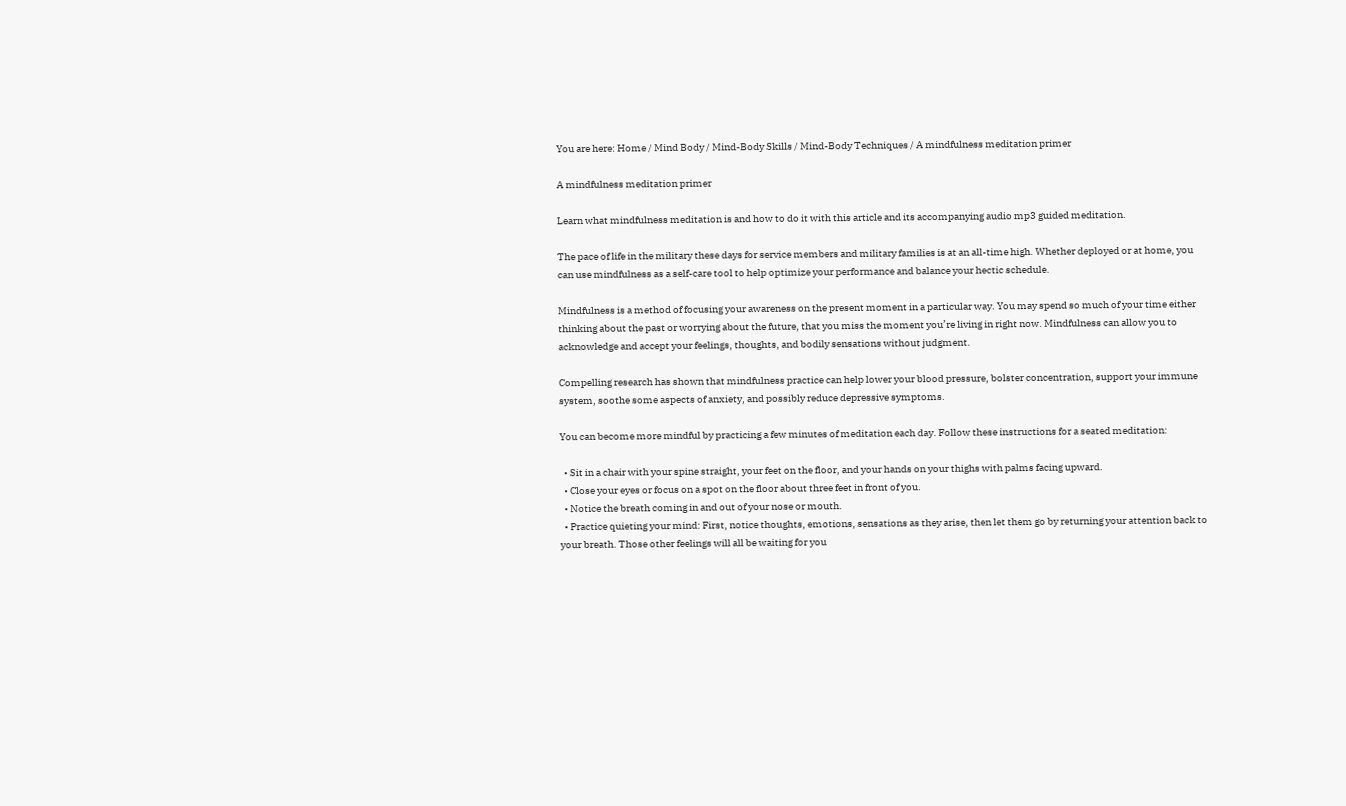You are here: Home / Mind Body / Mind-Body Skills / Mind-Body Techniques / A mindfulness meditation primer

A mindfulness meditation primer

Learn what mindfulness meditation is and how to do it with this article and its accompanying audio mp3 guided meditation.

The pace of life in the military these days for service members and military families is at an all-time high. Whether deployed or at home, you can use mindfulness as a self-care tool to help optimize your performance and balance your hectic schedule.

Mindfulness is a method of focusing your awareness on the present moment in a particular way. You may spend so much of your time either thinking about the past or worrying about the future, that you miss the moment you’re living in right now. Mindfulness can allow you to acknowledge and accept your feelings, thoughts, and bodily sensations without judgment.

Compelling research has shown that mindfulness practice can help lower your blood pressure, bolster concentration, support your immune system, soothe some aspects of anxiety, and possibly reduce depressive symptoms.

You can become more mindful by practicing a few minutes of meditation each day. Follow these instructions for a seated meditation:

  • Sit in a chair with your spine straight, your feet on the floor, and your hands on your thighs with palms facing upward.
  • Close your eyes or focus on a spot on the floor about three feet in front of you.
  • Notice the breath coming in and out of your nose or mouth.
  • Practice quieting your mind: First, notice thoughts, emotions, sensations as they arise, then let them go by returning your attention back to your breath. Those other feelings will all be waiting for you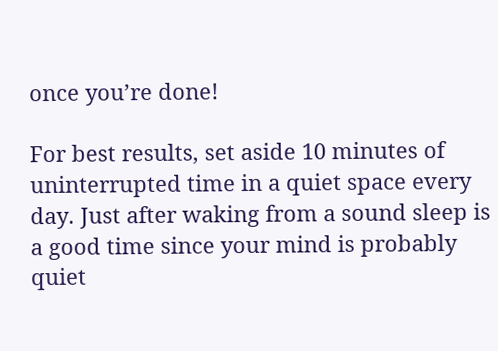once you’re done!

For best results, set aside 10 minutes of uninterrupted time in a quiet space every day. Just after waking from a sound sleep is a good time since your mind is probably quiet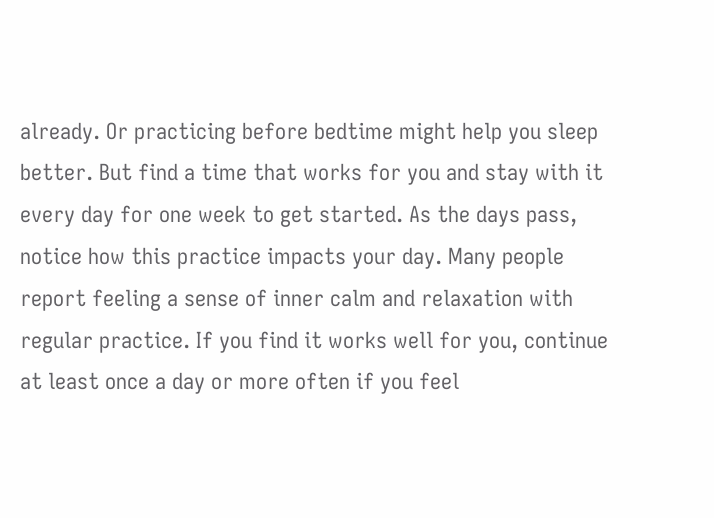already. Or practicing before bedtime might help you sleep better. But find a time that works for you and stay with it every day for one week to get started. As the days pass, notice how this practice impacts your day. Many people report feeling a sense of inner calm and relaxation with regular practice. If you find it works well for you, continue at least once a day or more often if you feel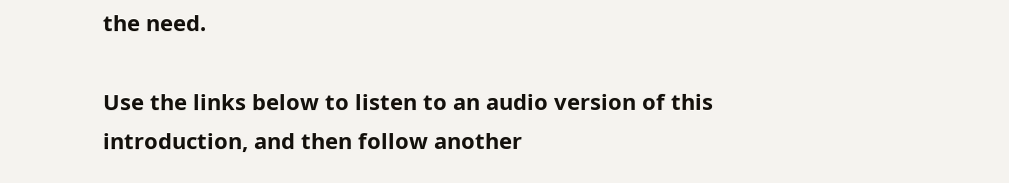the need.

Use the links below to listen to an audio version of this introduction, and then follow another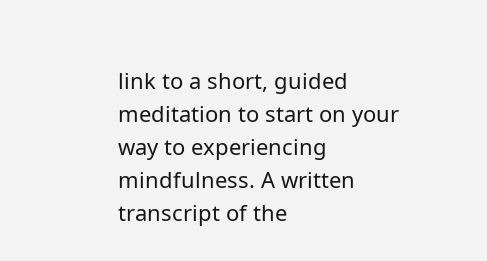link to a short, guided meditation to start on your way to experiencing mindfulness. A written transcript of the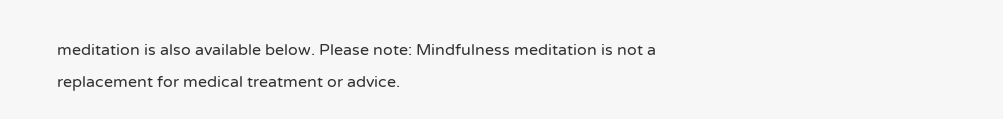meditation is also available below. Please note: Mindfulness meditation is not a replacement for medical treatment or advice.